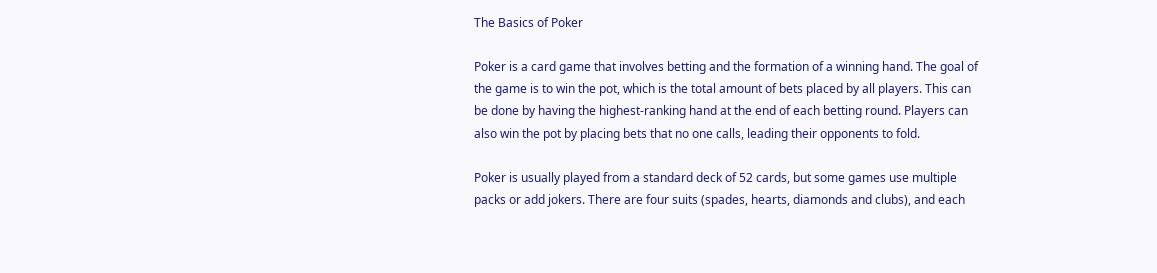The Basics of Poker

Poker is a card game that involves betting and the formation of a winning hand. The goal of the game is to win the pot, which is the total amount of bets placed by all players. This can be done by having the highest-ranking hand at the end of each betting round. Players can also win the pot by placing bets that no one calls, leading their opponents to fold.

Poker is usually played from a standard deck of 52 cards, but some games use multiple packs or add jokers. There are four suits (spades, hearts, diamonds and clubs), and each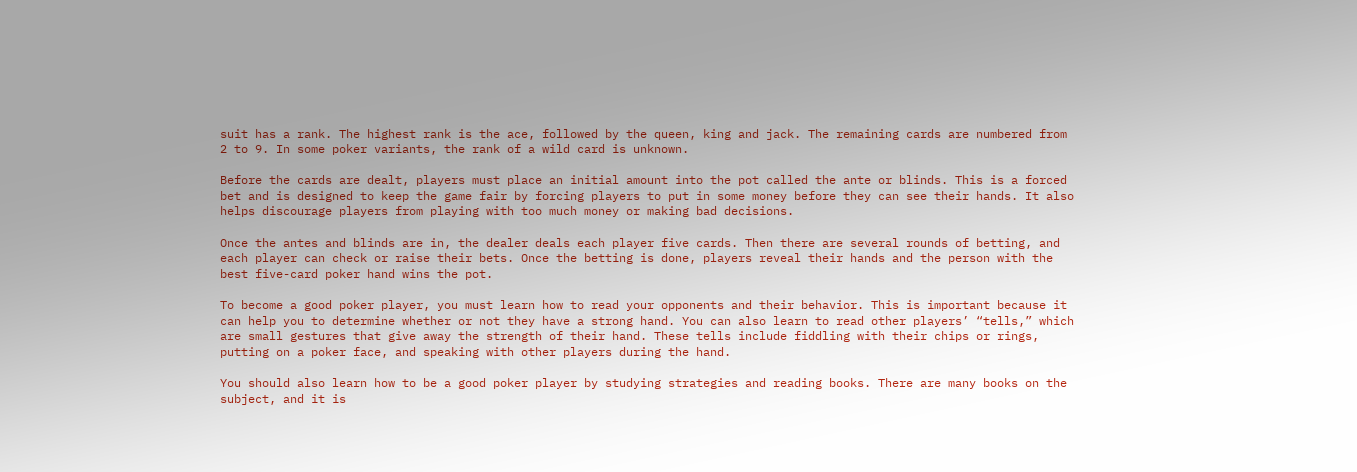suit has a rank. The highest rank is the ace, followed by the queen, king and jack. The remaining cards are numbered from 2 to 9. In some poker variants, the rank of a wild card is unknown.

Before the cards are dealt, players must place an initial amount into the pot called the ante or blinds. This is a forced bet and is designed to keep the game fair by forcing players to put in some money before they can see their hands. It also helps discourage players from playing with too much money or making bad decisions.

Once the antes and blinds are in, the dealer deals each player five cards. Then there are several rounds of betting, and each player can check or raise their bets. Once the betting is done, players reveal their hands and the person with the best five-card poker hand wins the pot.

To become a good poker player, you must learn how to read your opponents and their behavior. This is important because it can help you to determine whether or not they have a strong hand. You can also learn to read other players’ “tells,” which are small gestures that give away the strength of their hand. These tells include fiddling with their chips or rings, putting on a poker face, and speaking with other players during the hand.

You should also learn how to be a good poker player by studying strategies and reading books. There are many books on the subject, and it is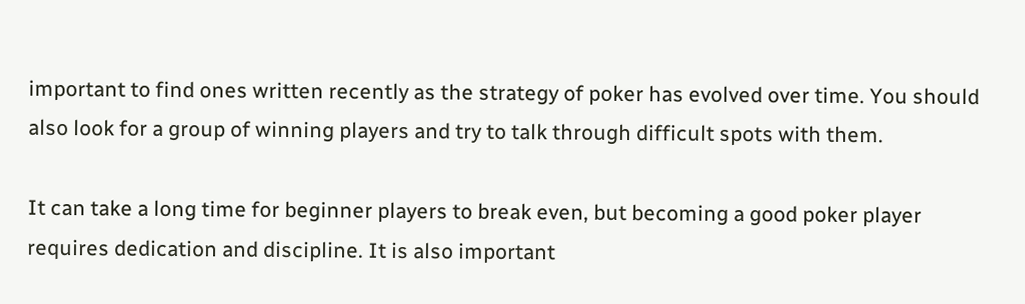important to find ones written recently as the strategy of poker has evolved over time. You should also look for a group of winning players and try to talk through difficult spots with them.

It can take a long time for beginner players to break even, but becoming a good poker player requires dedication and discipline. It is also important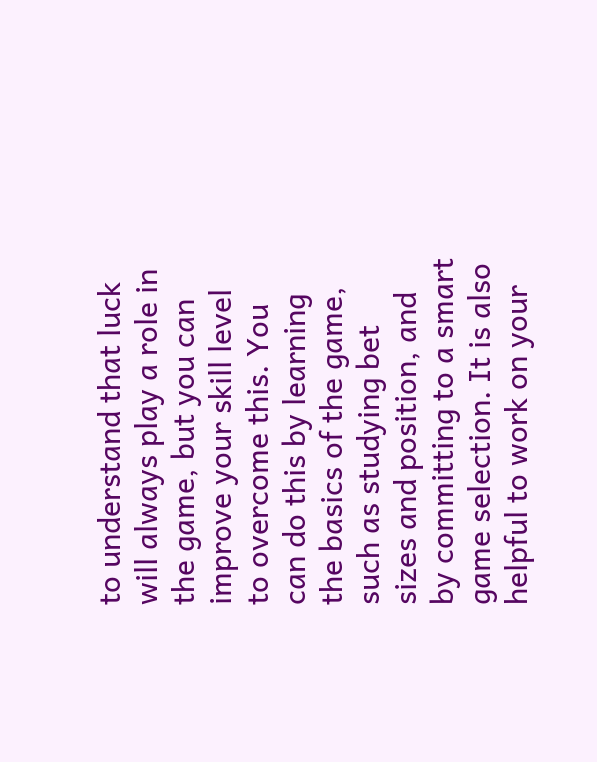to understand that luck will always play a role in the game, but you can improve your skill level to overcome this. You can do this by learning the basics of the game, such as studying bet sizes and position, and by committing to a smart game selection. It is also helpful to work on your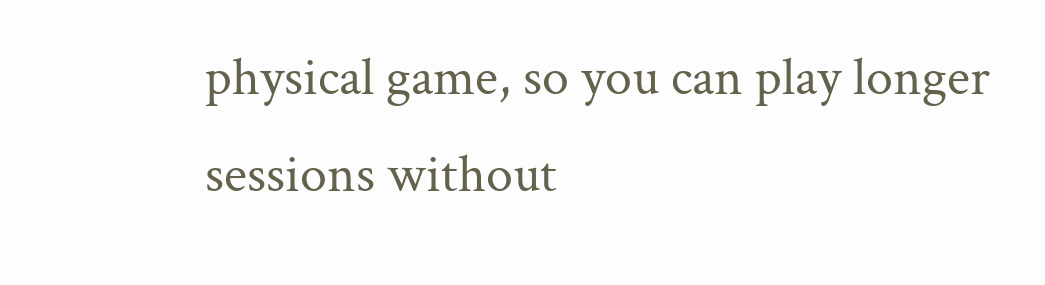physical game, so you can play longer sessions without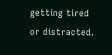getting tired or distracted.